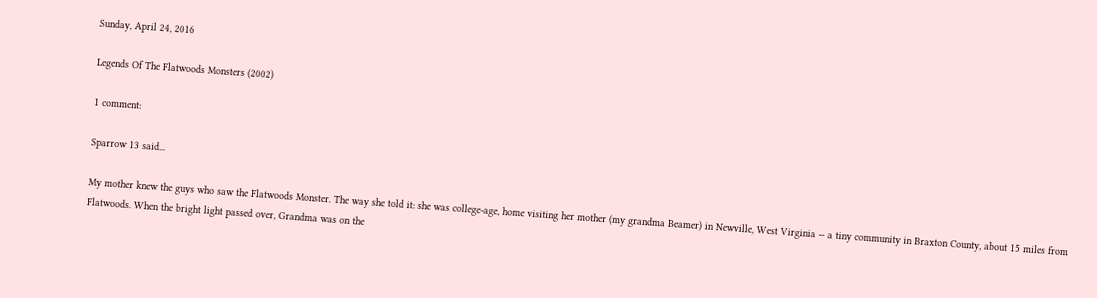Sunday, April 24, 2016

Legends Of The Flatwoods Monsters (2002)

1 comment:

Sparrow 13 said...

My mother knew the guys who saw the Flatwoods Monster. The way she told it: she was college-age, home visiting her mother (my grandma Beamer) in Newville, West Virginia -- a tiny community in Braxton County, about 15 miles from Flatwoods. When the bright light passed over, Grandma was on the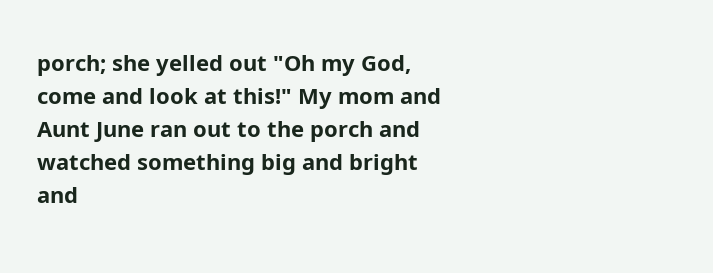porch; she yelled out "Oh my God, come and look at this!" My mom and Aunt June ran out to the porch and watched something big and bright and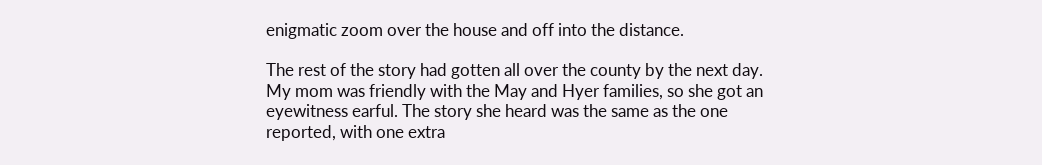enigmatic zoom over the house and off into the distance.

The rest of the story had gotten all over the county by the next day. My mom was friendly with the May and Hyer families, so she got an eyewitness earful. The story she heard was the same as the one reported, with one extra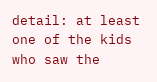detail: at least one of the kids who saw the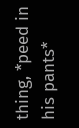thing, *peed in his pants*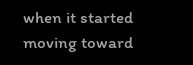when it started moving toward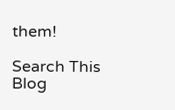them!

Search This Blog